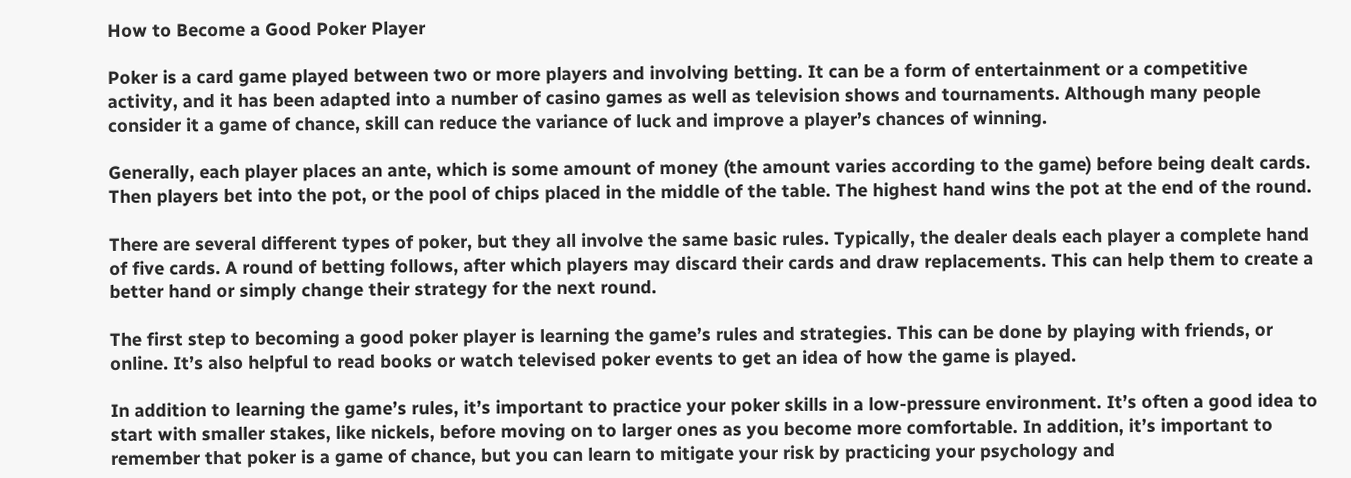How to Become a Good Poker Player

Poker is a card game played between two or more players and involving betting. It can be a form of entertainment or a competitive activity, and it has been adapted into a number of casino games as well as television shows and tournaments. Although many people consider it a game of chance, skill can reduce the variance of luck and improve a player’s chances of winning.

Generally, each player places an ante, which is some amount of money (the amount varies according to the game) before being dealt cards. Then players bet into the pot, or the pool of chips placed in the middle of the table. The highest hand wins the pot at the end of the round.

There are several different types of poker, but they all involve the same basic rules. Typically, the dealer deals each player a complete hand of five cards. A round of betting follows, after which players may discard their cards and draw replacements. This can help them to create a better hand or simply change their strategy for the next round.

The first step to becoming a good poker player is learning the game’s rules and strategies. This can be done by playing with friends, or online. It’s also helpful to read books or watch televised poker events to get an idea of how the game is played.

In addition to learning the game’s rules, it’s important to practice your poker skills in a low-pressure environment. It’s often a good idea to start with smaller stakes, like nickels, before moving on to larger ones as you become more comfortable. In addition, it’s important to remember that poker is a game of chance, but you can learn to mitigate your risk by practicing your psychology and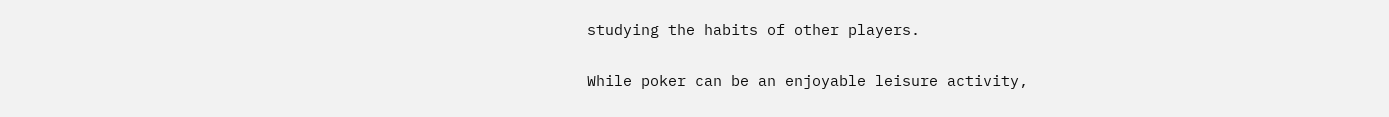studying the habits of other players.

While poker can be an enjoyable leisure activity,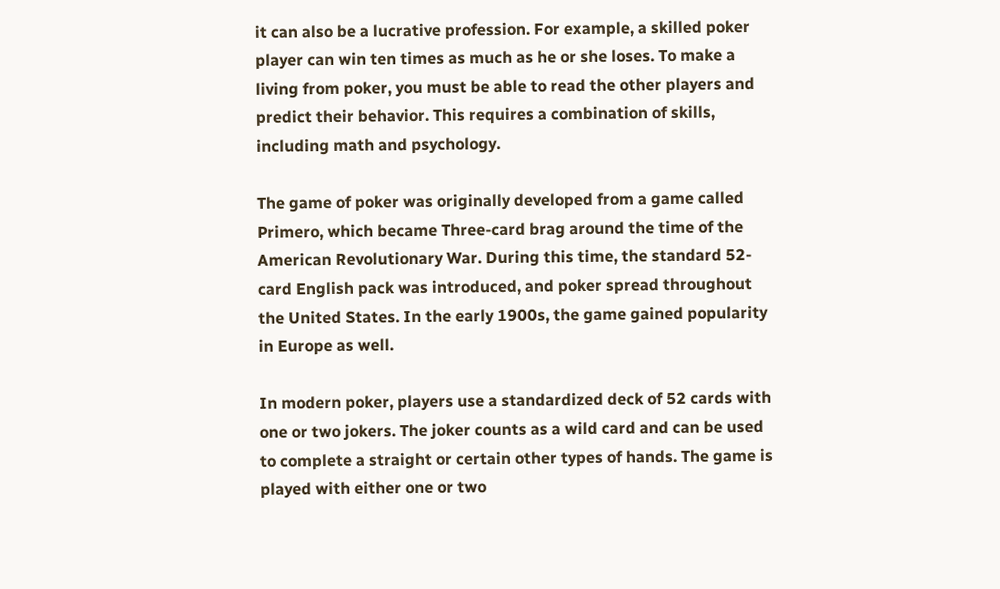it can also be a lucrative profession. For example, a skilled poker player can win ten times as much as he or she loses. To make a living from poker, you must be able to read the other players and predict their behavior. This requires a combination of skills, including math and psychology.

The game of poker was originally developed from a game called Primero, which became Three-card brag around the time of the American Revolutionary War. During this time, the standard 52-card English pack was introduced, and poker spread throughout the United States. In the early 1900s, the game gained popularity in Europe as well.

In modern poker, players use a standardized deck of 52 cards with one or two jokers. The joker counts as a wild card and can be used to complete a straight or certain other types of hands. The game is played with either one or two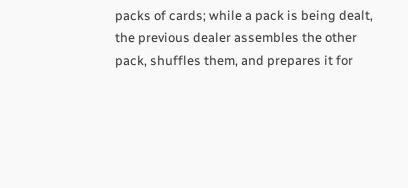packs of cards; while a pack is being dealt, the previous dealer assembles the other pack, shuffles them, and prepares it for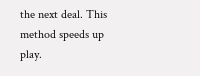the next deal. This method speeds up play.